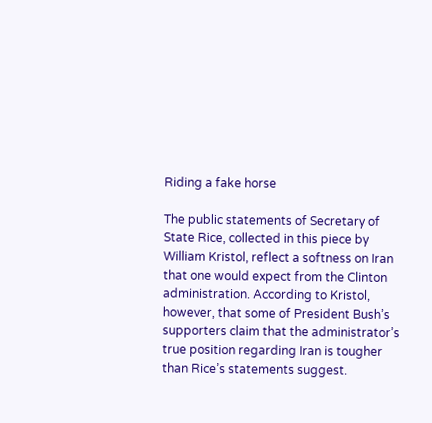Riding a fake horse

The public statements of Secretary of State Rice, collected in this piece by William Kristol, reflect a softness on Iran that one would expect from the Clinton administration. According to Kristol, however, that some of President Bush’s supporters claim that the administrator’s true position regarding Iran is tougher than Rice’s statements suggest.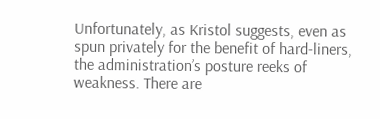Unfortunately, as Kristol suggests, even as spun privately for the benefit of hard-liners, the administration’s posture reeks of weakness. There are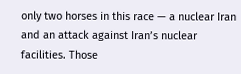only two horses in this race — a nuclear Iran and an attack against Iran’s nuclear facilities. Those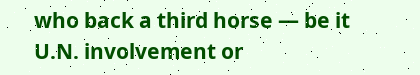who back a third horse — be it U.N. involvement or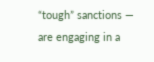“tough” sanctions — are engaging in a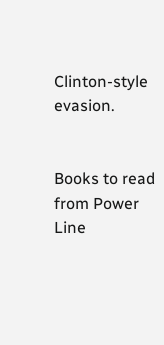Clinton-style evasion.


Books to read from Power Line